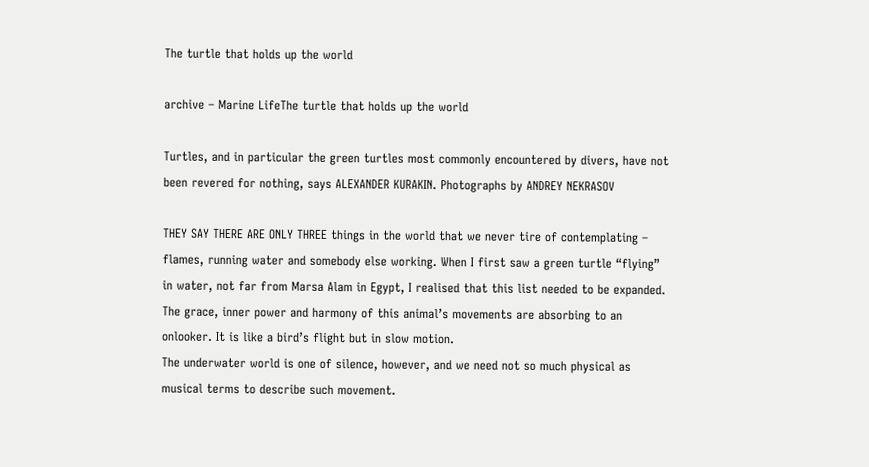The turtle that holds up the world

archive – Marine LifeThe turtle that holds up the world

Turtles, and in particular the green turtles most commonly encountered by divers, have not been revered for nothing, says ALEXANDER KURAKIN. Photographs by ANDREY NEKRASOV

THEY SAY THERE ARE ONLY THREE things in the world that we never tire of contemplating – flames, running water and somebody else working. When I first saw a green turtle “flying” in water, not far from Marsa Alam in Egypt, I realised that this list needed to be expanded.
The grace, inner power and harmony of this animal’s movements are absorbing to an onlooker. It is like a bird’s flight but in slow motion.
The underwater world is one of silence, however, and we need not so much physical as musical terms to describe such movement.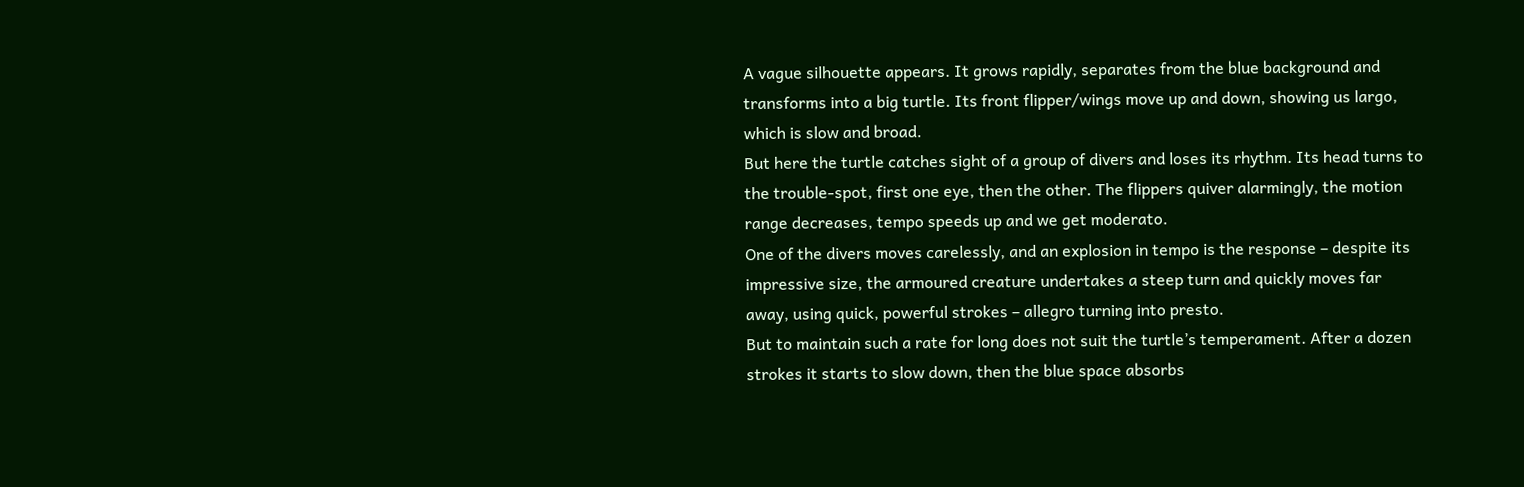A vague silhouette appears. It grows rapidly, separates from the blue background and transforms into a big turtle. Its front flipper/wings move up and down, showing us largo, which is slow and broad.
But here the turtle catches sight of a group of divers and loses its rhythm. Its head turns to the trouble-spot, first one eye, then the other. The flippers quiver alarmingly, the motion range decreases, tempo speeds up and we get moderato.
One of the divers moves carelessly, and an explosion in tempo is the response – despite its impressive size, the armoured creature undertakes a steep turn and quickly moves far away, using quick, powerful strokes – allegro turning into presto.
But to maintain such a rate for long does not suit the turtle’s temperament. After a dozen strokes it starts to slow down, then the blue space absorbs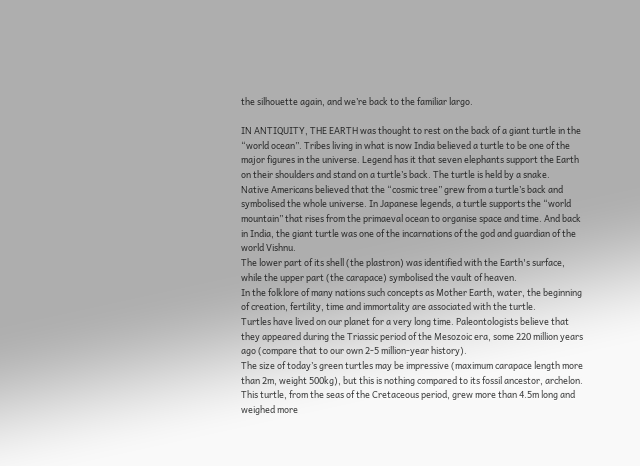the silhouette again, and we’re back to the familiar largo.

IN ANTIQUITY, THE EARTH was thought to rest on the back of a giant turtle in the “world ocean”. Tribes living in what is now India believed a turtle to be one of the major figures in the universe. Legend has it that seven elephants support the Earth on their shoulders and stand on a turtle’s back. The turtle is held by a snake.
Native Americans believed that the “cosmic tree” grew from a turtle’s back and symbolised the whole universe. In Japanese legends, a turtle supports the “world mountain” that rises from the primaeval ocean to organise space and time. And back in India, the giant turtle was one of the incarnations of the god and guardian of the world Vishnu.
The lower part of its shell (the plastron) was identified with the Earth's surface, while the upper part (the carapace) symbolised the vault of heaven.
In the folklore of many nations such concepts as Mother Earth, water, the beginning of creation, fertility, time and immortality are associated with the turtle.
Turtles have lived on our planet for a very long time. Paleontologists believe that they appeared during the Triassic period of the Mesozoic era, some 220 million years ago (compare that to our own 2-5 million-year history).
The size of today’s green turtles may be impressive (maximum carapace length more than 2m, weight 500kg), but this is nothing compared to its fossil ancestor, archelon.
This turtle, from the seas of the Cretaceous period, grew more than 4.5m long and weighed more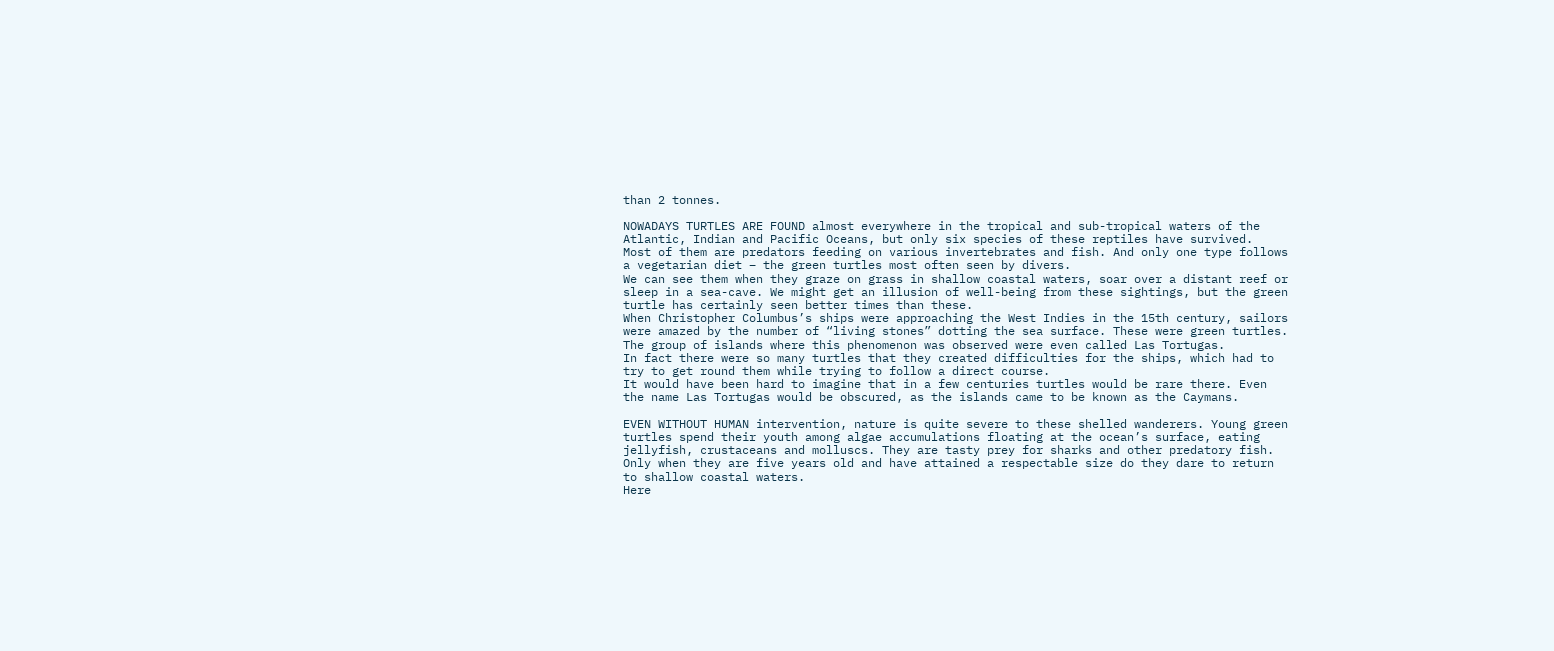than 2 tonnes.

NOWADAYS TURTLES ARE FOUND almost everywhere in the tropical and sub-tropical waters of the Atlantic, Indian and Pacific Oceans, but only six species of these reptiles have survived.
Most of them are predators feeding on various invertebrates and fish. And only one type follows a vegetarian diet – the green turtles most often seen by divers.
We can see them when they graze on grass in shallow coastal waters, soar over a distant reef or sleep in a sea-cave. We might get an illusion of well-being from these sightings, but the green turtle has certainly seen better times than these.
When Christopher Columbus’s ships were approaching the West Indies in the 15th century, sailors were amazed by the number of “living stones” dotting the sea surface. These were green turtles. The group of islands where this phenomenon was observed were even called Las Tortugas.
In fact there were so many turtles that they created difficulties for the ships, which had to try to get round them while trying to follow a direct course.
It would have been hard to imagine that in a few centuries turtles would be rare there. Even the name Las Tortugas would be obscured, as the islands came to be known as the Caymans.

EVEN WITHOUT HUMAN intervention, nature is quite severe to these shelled wanderers. Young green turtles spend their youth among algae accumulations floating at the ocean’s surface, eating jellyfish, crustaceans and molluscs. They are tasty prey for sharks and other predatory fish.
Only when they are five years old and have attained a respectable size do they dare to return to shallow coastal waters.
Here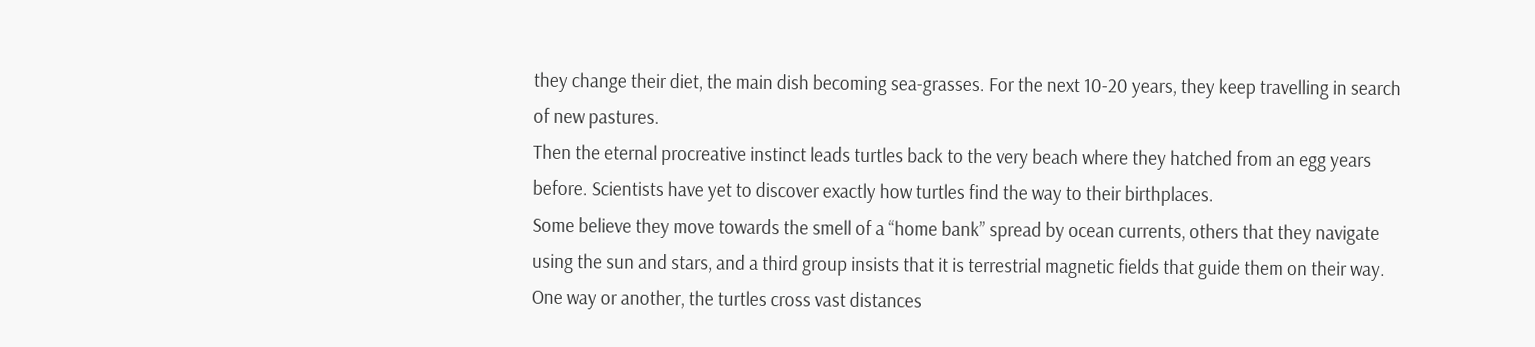they change their diet, the main dish becoming sea-grasses. For the next 10-20 years, they keep travelling in search of new pastures.
Then the eternal procreative instinct leads turtles back to the very beach where they hatched from an egg years before. Scientists have yet to discover exactly how turtles find the way to their birthplaces.
Some believe they move towards the smell of a “home bank” spread by ocean currents, others that they navigate using the sun and stars, and a third group insists that it is terrestrial magnetic fields that guide them on their way.
One way or another, the turtles cross vast distances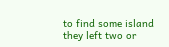to find some island they left two or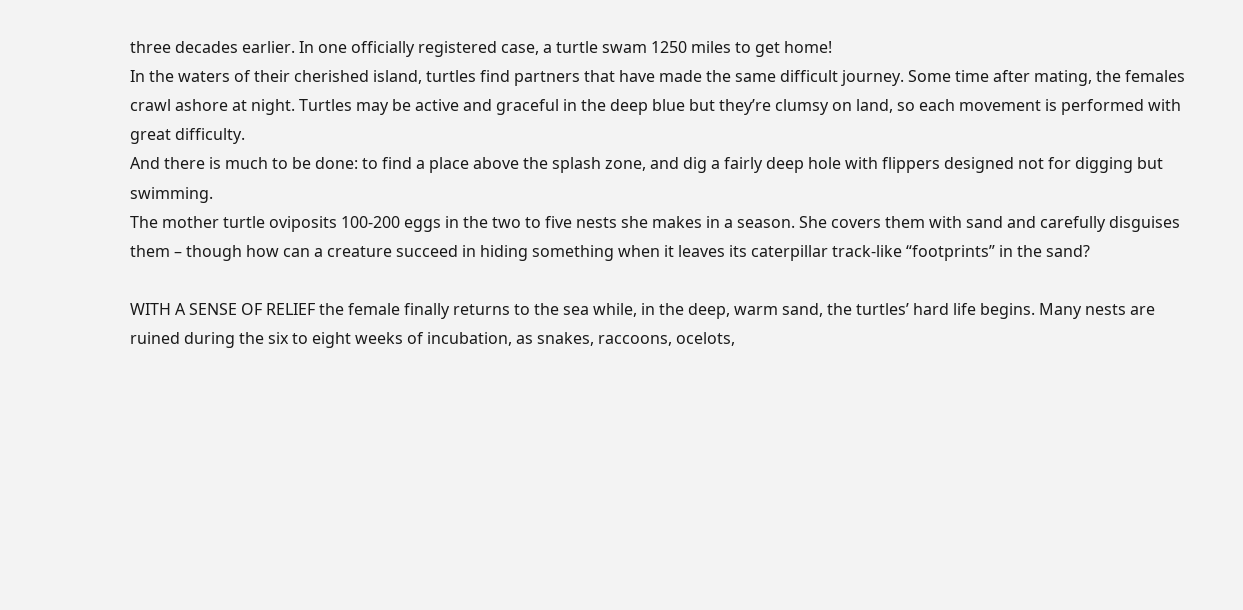three decades earlier. In one officially registered case, a turtle swam 1250 miles to get home!
In the waters of their cherished island, turtles find partners that have made the same difficult journey. Some time after mating, the females crawl ashore at night. Turtles may be active and graceful in the deep blue but they’re clumsy on land, so each movement is performed with great difficulty.
And there is much to be done: to find a place above the splash zone, and dig a fairly deep hole with flippers designed not for digging but swimming.
The mother turtle oviposits 100-200 eggs in the two to five nests she makes in a season. She covers them with sand and carefully disguises them – though how can a creature succeed in hiding something when it leaves its caterpillar track-like “footprints” in the sand?

WITH A SENSE OF RELIEF the female finally returns to the sea while, in the deep, warm sand, the turtles’ hard life begins. Many nests are ruined during the six to eight weeks of incubation, as snakes, raccoons, ocelots,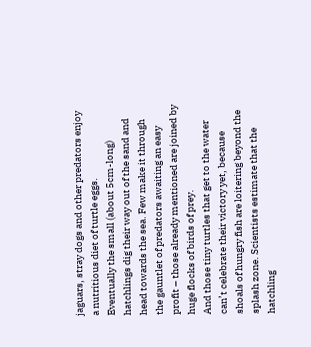jaguars, stray dogs and other predators enjoy a nutritious diet of turtle eggs.
Eventually the small (about 5cm-long) hatchlings dig their way out of the sand and head towards the sea. Few make it through the gauntlet of predators awaiting an easy profit – those already mentioned are joined by huge flocks of birds of prey.
And those tiny turtles that get to the water can’t celebrate their victory yet, because shoals of hungry fish are loitering beyond the splash zone. Scientists estimate that the hatchling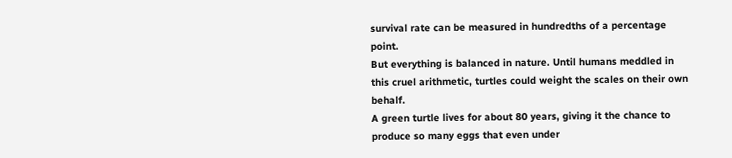survival rate can be measured in hundredths of a percentage point.
But everything is balanced in nature. Until humans meddled in this cruel arithmetic, turtles could weight the scales on their own behalf.
A green turtle lives for about 80 years, giving it the chance to produce so many eggs that even under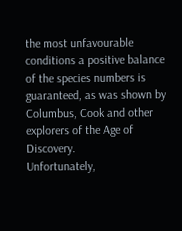the most unfavourable conditions a positive balance of the species numbers is guaranteed, as was shown by Columbus, Cook and other explorers of the Age of Discovery.
Unfortunately,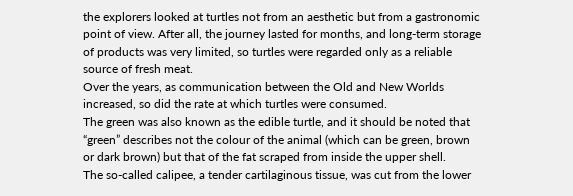the explorers looked at turtles not from an aesthetic but from a gastronomic point of view. After all, the journey lasted for months, and long-term storage of products was very limited, so turtles were regarded only as a reliable source of fresh meat.
Over the years, as communication between the Old and New Worlds increased, so did the rate at which turtles were consumed.
The green was also known as the edible turtle, and it should be noted that “green” describes not the colour of the animal (which can be green, brown or dark brown) but that of the fat scraped from inside the upper shell.
The so-called calipee, a tender cartilaginous tissue, was cut from the lower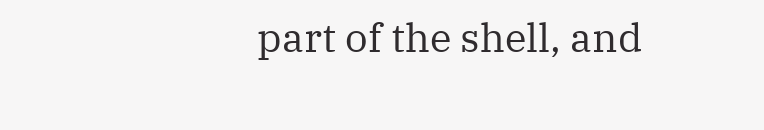part of the shell, and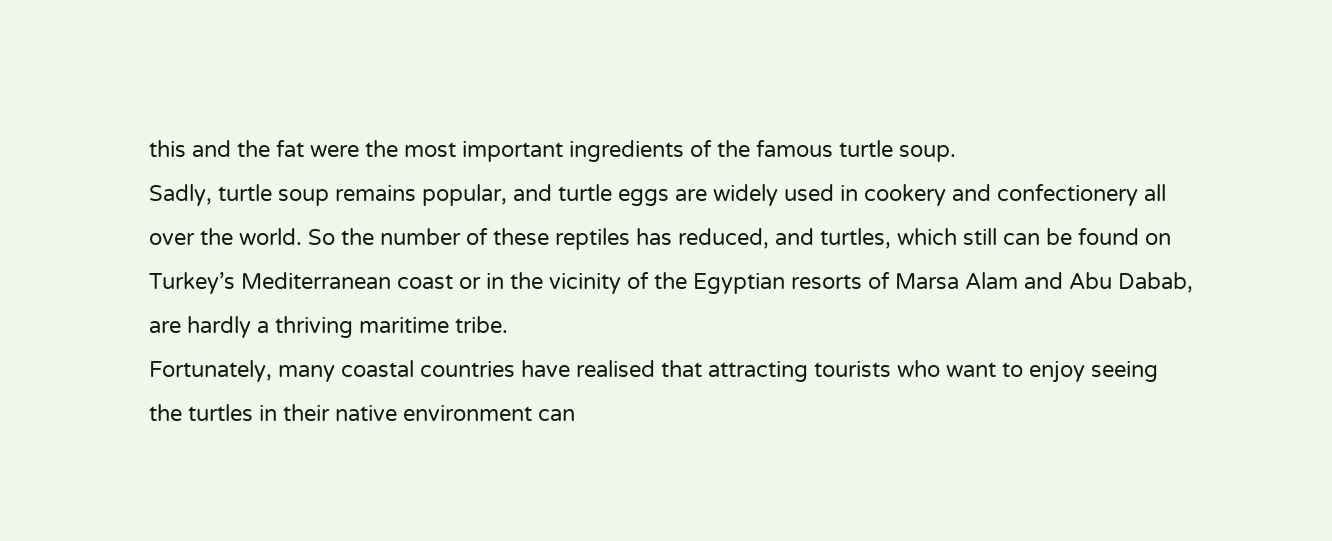this and the fat were the most important ingredients of the famous turtle soup.
Sadly, turtle soup remains popular, and turtle eggs are widely used in cookery and confectionery all over the world. So the number of these reptiles has reduced, and turtles, which still can be found on Turkey’s Mediterranean coast or in the vicinity of the Egyptian resorts of Marsa Alam and Abu Dabab, are hardly a thriving maritime tribe.
Fortunately, many coastal countries have realised that attracting tourists who want to enjoy seeing the turtles in their native environment can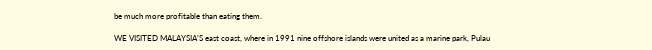be much more profitable than eating them.

WE VISITED MALAYSIA’S east coast, where in 1991 nine offshore islands were united as a marine park, Pulau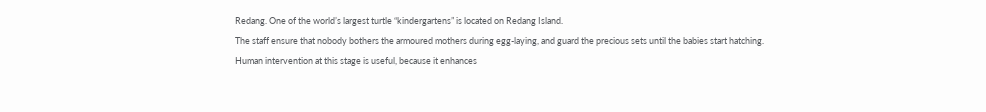Redang. One of the world’s largest turtle “kindergartens” is located on Redang Island.
The staff ensure that nobody bothers the armoured mothers during egg-laying, and guard the precious sets until the babies start hatching.
Human intervention at this stage is useful, because it enhances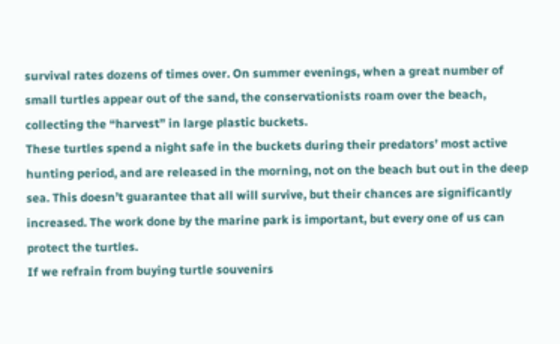survival rates dozens of times over. On summer evenings, when a great number of small turtles appear out of the sand, the conservationists roam over the beach, collecting the “harvest” in large plastic buckets.
These turtles spend a night safe in the buckets during their predators’ most active hunting period, and are released in the morning, not on the beach but out in the deep sea. This doesn’t guarantee that all will survive, but their chances are significantly increased. The work done by the marine park is important, but every one of us can protect the turtles.
If we refrain from buying turtle souvenirs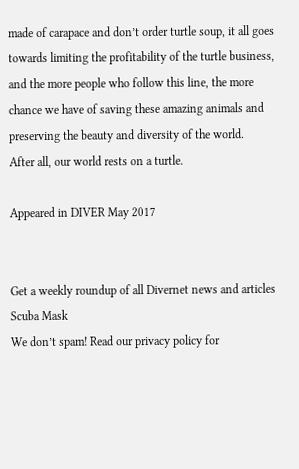made of carapace and don’t order turtle soup, it all goes towards limiting the profitability of the turtle business, and the more people who follow this line, the more chance we have of saving these amazing animals and preserving the beauty and diversity of the world.
After all, our world rests on a turtle.

Appeared in DIVER May 2017


Get a weekly roundup of all Divernet news and articles Scuba Mask
We don’t spam! Read our privacy policy for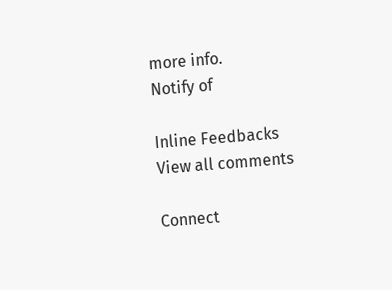more info.
Notify of

Inline Feedbacks
View all comments

Connect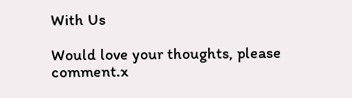With Us

Would love your thoughts, please comment.x